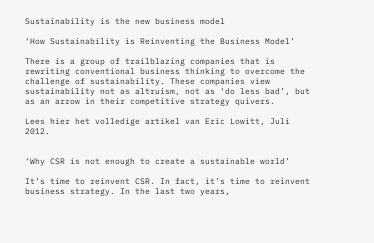Sustainability is the new business model

‘How Sustainability is Reinventing the Business Model’

There is a group of trailblazing companies that is rewriting conventional business thinking to overcome the challenge of sustainability. These companies view sustainability not as altruism, not as ‘do less bad’, but as an arrow in their competitive strategy quivers.

Lees hier het volledige artikel van Eric Lowitt, Juli 2012.


‘Why CSR is not enough to create a sustainable world’

It’s time to reinvent CSR. In fact, it’s time to reinvent business strategy. In the last two years,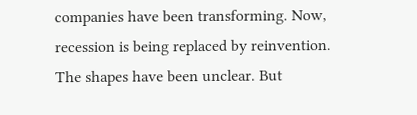companies have been transforming. Now, recession is being replaced by reinvention. The shapes have been unclear. But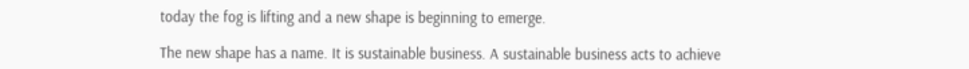today the fog is lifting and a new shape is beginning to emerge.

The new shape has a name. It is sustainable business. A sustainable business acts to achieve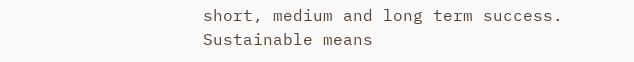short, medium and long term success. Sustainable means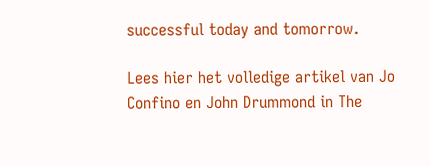successful today and tomorrow.

Lees hier het volledige artikel van Jo Confino en John Drummond in The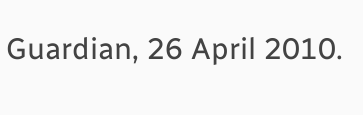Guardian, 26 April 2010.